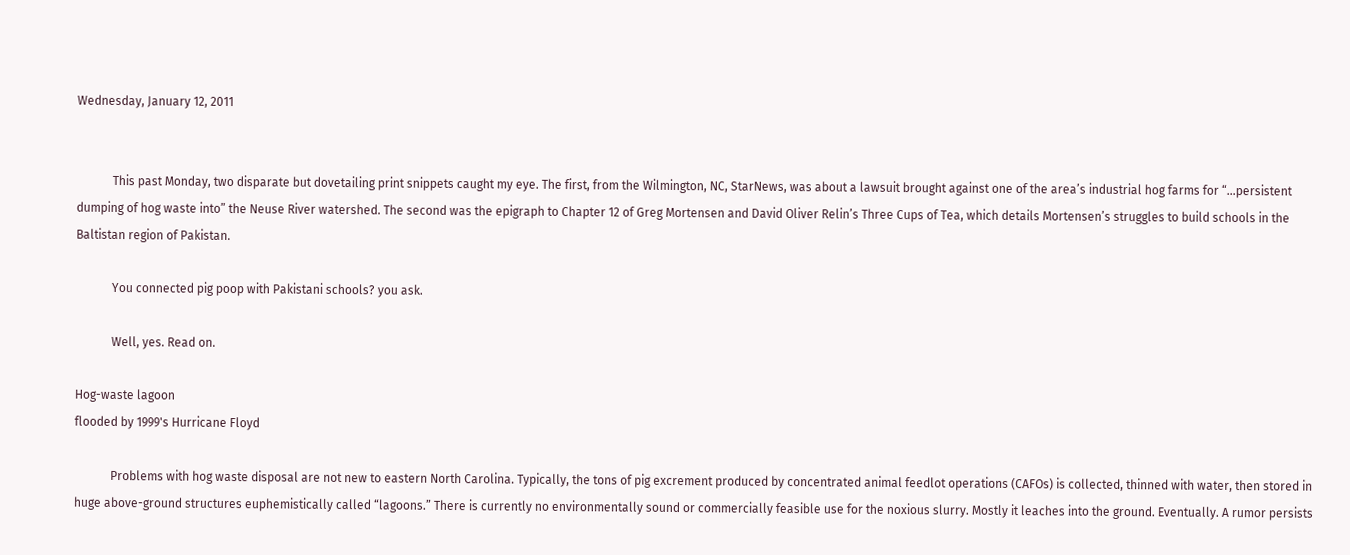Wednesday, January 12, 2011


            This past Monday, two disparate but dovetailing print snippets caught my eye. The first, from the Wilmington, NC, StarNews, was about a lawsuit brought against one of the area’s industrial hog farms for “…persistent dumping of hog waste into” the Neuse River watershed. The second was the epigraph to Chapter 12 of Greg Mortensen and David Oliver Relin’s Three Cups of Tea, which details Mortensen’s struggles to build schools in the Baltistan region of Pakistan.

            You connected pig poop with Pakistani schools? you ask.

            Well, yes. Read on.

Hog-waste lagoon
flooded by 1999's Hurricane Floyd

            Problems with hog waste disposal are not new to eastern North Carolina. Typically, the tons of pig excrement produced by concentrated animal feedlot operations (CAFOs) is collected, thinned with water, then stored in huge above-ground structures euphemistically called “lagoons.” There is currently no environmentally sound or commercially feasible use for the noxious slurry. Mostly it leaches into the ground. Eventually. A rumor persists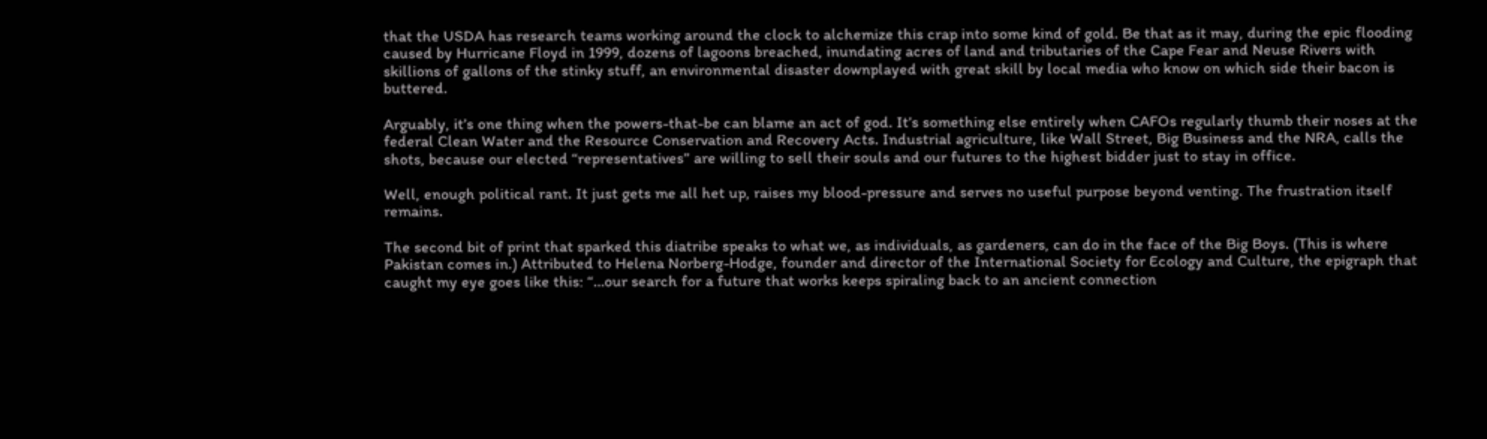that the USDA has research teams working around the clock to alchemize this crap into some kind of gold. Be that as it may, during the epic flooding caused by Hurricane Floyd in 1999, dozens of lagoons breached, inundating acres of land and tributaries of the Cape Fear and Neuse Rivers with skillions of gallons of the stinky stuff, an environmental disaster downplayed with great skill by local media who know on which side their bacon is buttered.

Arguably, it’s one thing when the powers-that-be can blame an act of god. It’s something else entirely when CAFOs regularly thumb their noses at the federal Clean Water and the Resource Conservation and Recovery Acts. Industrial agriculture, like Wall Street, Big Business and the NRA, calls the shots, because our elected “representatives” are willing to sell their souls and our futures to the highest bidder just to stay in office.

Well, enough political rant. It just gets me all het up, raises my blood-pressure and serves no useful purpose beyond venting. The frustration itself remains.

The second bit of print that sparked this diatribe speaks to what we, as individuals, as gardeners, can do in the face of the Big Boys. (This is where Pakistan comes in.) Attributed to Helena Norberg-Hodge, founder and director of the International Society for Ecology and Culture, the epigraph that caught my eye goes like this: “…our search for a future that works keeps spiraling back to an ancient connection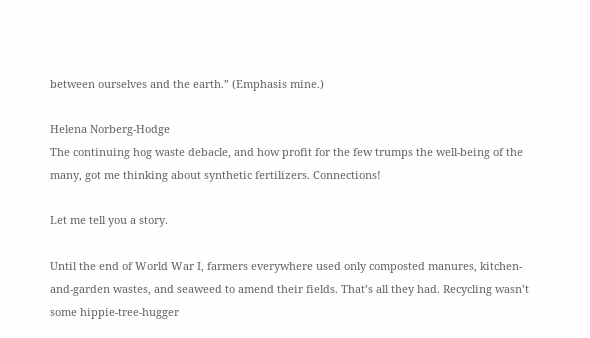between ourselves and the earth.” (Emphasis mine.)

Helena Norberg-Hodge
The continuing hog waste debacle, and how profit for the few trumps the well-being of the many, got me thinking about synthetic fertilizers. Connections!

Let me tell you a story.

Until the end of World War I, farmers everywhere used only composted manures, kitchen-and-garden wastes, and seaweed to amend their fields. That’s all they had. Recycling wasn’t some hippie-tree-hugger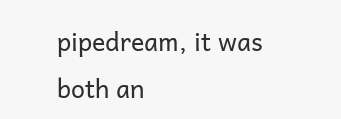pipedream, it was both an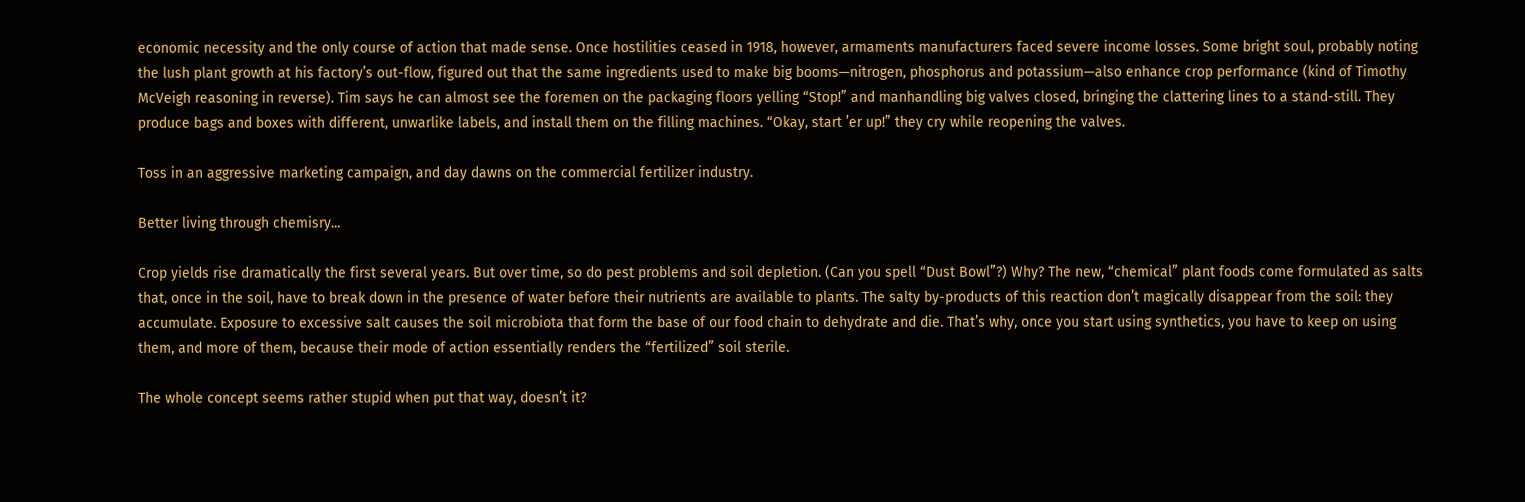economic necessity and the only course of action that made sense. Once hostilities ceased in 1918, however, armaments manufacturers faced severe income losses. Some bright soul, probably noting the lush plant growth at his factory’s out-flow, figured out that the same ingredients used to make big booms—nitrogen, phosphorus and potassium—also enhance crop performance (kind of Timothy McVeigh reasoning in reverse). Tim says he can almost see the foremen on the packaging floors yelling “Stop!” and manhandling big valves closed, bringing the clattering lines to a stand-still. They produce bags and boxes with different, unwarlike labels, and install them on the filling machines. “Okay, start ’er up!” they cry while reopening the valves.

Toss in an aggressive marketing campaign, and day dawns on the commercial fertilizer industry.

Better living through chemisry...

Crop yields rise dramatically the first several years. But over time, so do pest problems and soil depletion. (Can you spell “Dust Bowl”?) Why? The new, “chemical” plant foods come formulated as salts that, once in the soil, have to break down in the presence of water before their nutrients are available to plants. The salty by-products of this reaction don’t magically disappear from the soil: they accumulate. Exposure to excessive salt causes the soil microbiota that form the base of our food chain to dehydrate and die. That’s why, once you start using synthetics, you have to keep on using them, and more of them, because their mode of action essentially renders the “fertilized” soil sterile.

The whole concept seems rather stupid when put that way, doesn’t it?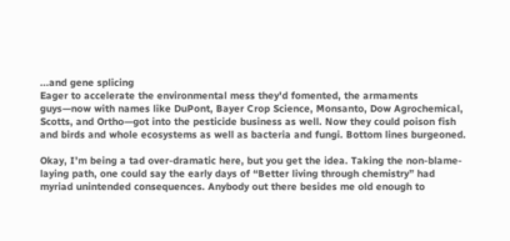...and gene splicing
Eager to accelerate the environmental mess they'd fomented, the armaments guys—now with names like DuPont, Bayer Crop Science, Monsanto, Dow Agrochemical, Scotts, and Ortho—got into the pesticide business as well. Now they could poison fish and birds and whole ecosystems as well as bacteria and fungi. Bottom lines burgeoned.

Okay, I’m being a tad over-dramatic here, but you get the idea. Taking the non-blame-laying path, one could say the early days of “Better living through chemistry” had myriad unintended consequences. Anybody out there besides me old enough to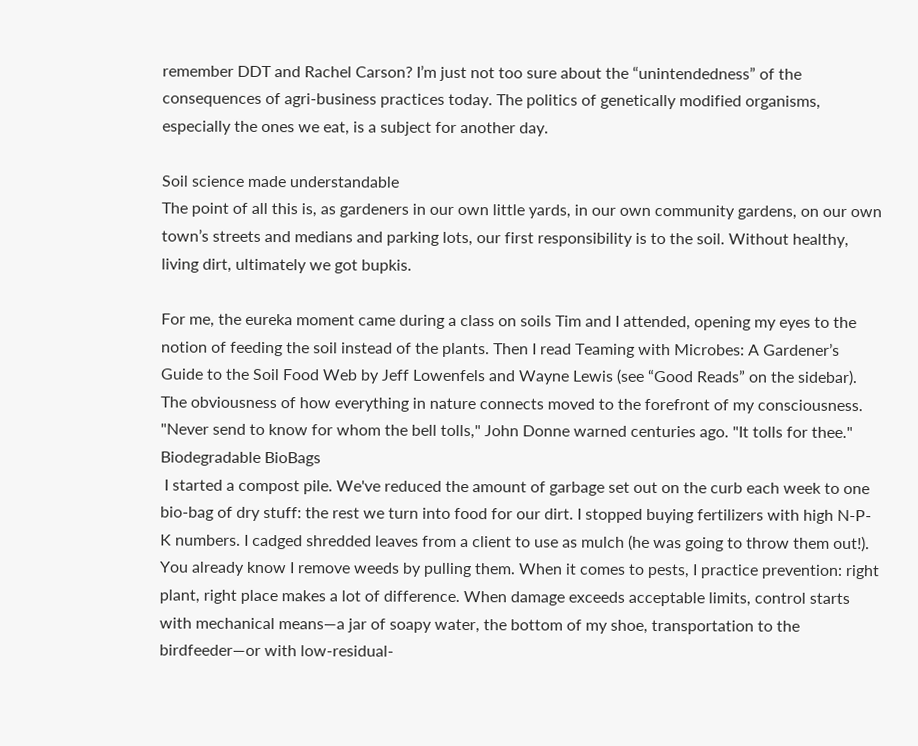remember DDT and Rachel Carson? I’m just not too sure about the “unintendedness” of the consequences of agri-business practices today. The politics of genetically modified organisms, especially the ones we eat, is a subject for another day.

Soil science made understandable
The point of all this is, as gardeners in our own little yards, in our own community gardens, on our own town’s streets and medians and parking lots, our first responsibility is to the soil. Without healthy, living dirt, ultimately we got bupkis.

For me, the eureka moment came during a class on soils Tim and I attended, opening my eyes to the notion of feeding the soil instead of the plants. Then I read Teaming with Microbes: A Gardener’s Guide to the Soil Food Web by Jeff Lowenfels and Wayne Lewis (see “Good Reads” on the sidebar). The obviousness of how everything in nature connects moved to the forefront of my consciousness. "Never send to know for whom the bell tolls," John Donne warned centuries ago. "It tolls for thee."
Biodegradable BioBags
 I started a compost pile. We've reduced the amount of garbage set out on the curb each week to one bio-bag of dry stuff: the rest we turn into food for our dirt. I stopped buying fertilizers with high N-P-K numbers. I cadged shredded leaves from a client to use as mulch (he was going to throw them out!). You already know I remove weeds by pulling them. When it comes to pests, I practice prevention: right plant, right place makes a lot of difference. When damage exceeds acceptable limits, control starts with mechanical means—a jar of soapy water, the bottom of my shoe, transportation to the birdfeeder—or with low-residual-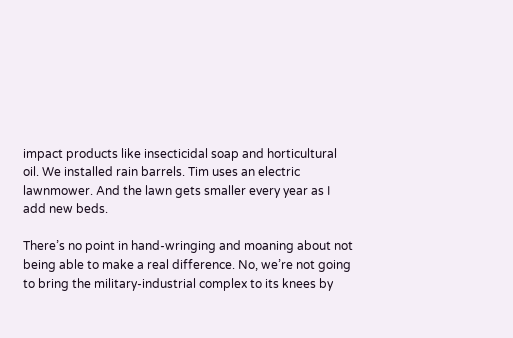impact products like insecticidal soap and horticultural oil. We installed rain barrels. Tim uses an electric lawnmower. And the lawn gets smaller every year as I add new beds.

There’s no point in hand-wringing and moaning about not being able to make a real difference. No, we’re not going to bring the military-industrial complex to its knees by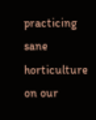practicing sane horticulture on our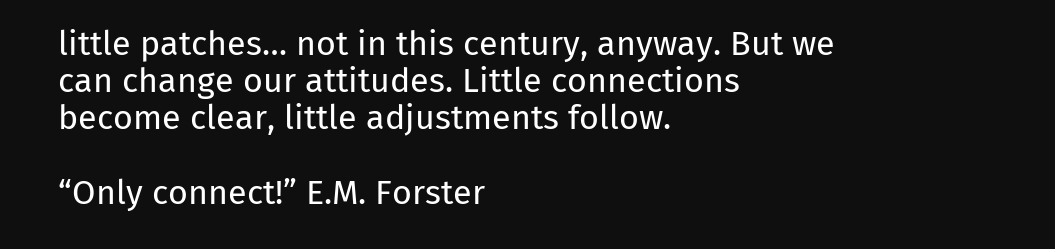little patches… not in this century, anyway. But we can change our attitudes. Little connections become clear, little adjustments follow.

“Only connect!” E.M. Forster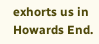exhorts us in Howards End.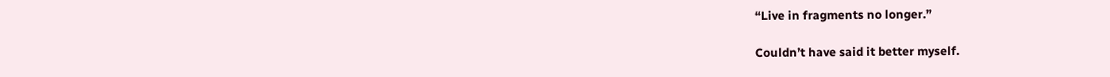“Live in fragments no longer.”

Couldn’t have said it better myself.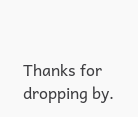Thanks for dropping by.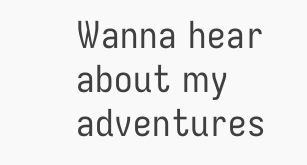Wanna hear about my adventures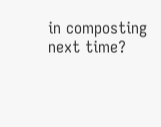in composting next time?